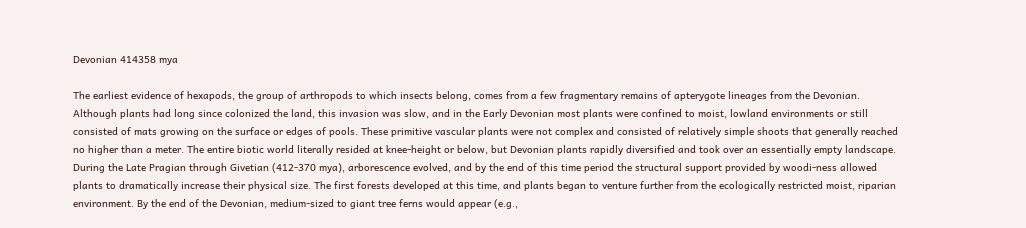Devonian 414358 mya

The earliest evidence of hexapods, the group of arthropods to which insects belong, comes from a few fragmentary remains of apterygote lineages from the Devonian. Although plants had long since colonized the land, this invasion was slow, and in the Early Devonian most plants were confined to moist, lowland environments or still consisted of mats growing on the surface or edges of pools. These primitive vascular plants were not complex and consisted of relatively simple shoots that generally reached no higher than a meter. The entire biotic world literally resided at knee-height or below, but Devonian plants rapidly diversified and took over an essentially empty landscape. During the Late Pragian through Givetian (412-370 mya), arborescence evolved, and by the end of this time period the structural support provided by woodi-ness allowed plants to dramatically increase their physical size. The first forests developed at this time, and plants began to venture further from the ecologically restricted moist, riparian environment. By the end of the Devonian, medium-sized to giant tree ferns would appear (e.g.,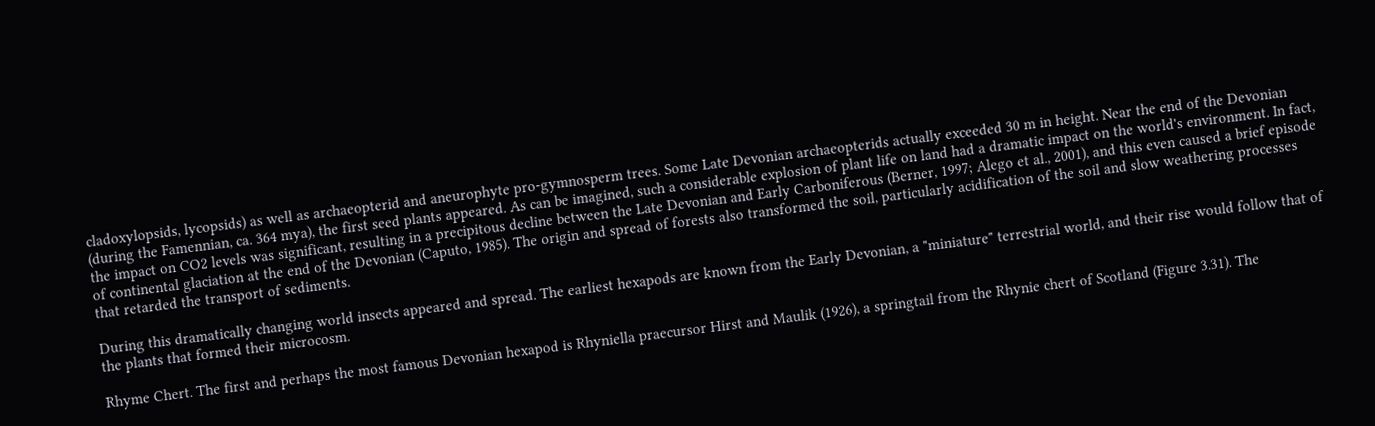cladoxylopsids, lycopsids) as well as archaeopterid and aneurophyte pro-gymnosperm trees. Some Late Devonian archaeopterids actually exceeded 30 m in height. Near the end of the Devonian (during the Famennian, ca. 364 mya), the first seed plants appeared. As can be imagined, such a considerable explosion of plant life on land had a dramatic impact on the world's environment. In fact, the impact on CO2 levels was significant, resulting in a precipitous decline between the Late Devonian and Early Carboniferous (Berner, 1997; Alego et al., 2001), and this even caused a brief episode of continental glaciation at the end of the Devonian (Caputo, 1985). The origin and spread of forests also transformed the soil, particularly acidification of the soil and slow weathering processes that retarded the transport of sediments.

During this dramatically changing world insects appeared and spread. The earliest hexapods are known from the Early Devonian, a "miniature" terrestrial world, and their rise would follow that of the plants that formed their microcosm.

Rhyme Chert. The first and perhaps the most famous Devonian hexapod is Rhyniella praecursor Hirst and Maulik (1926), a springtail from the Rhynie chert of Scotland (Figure 3.31). The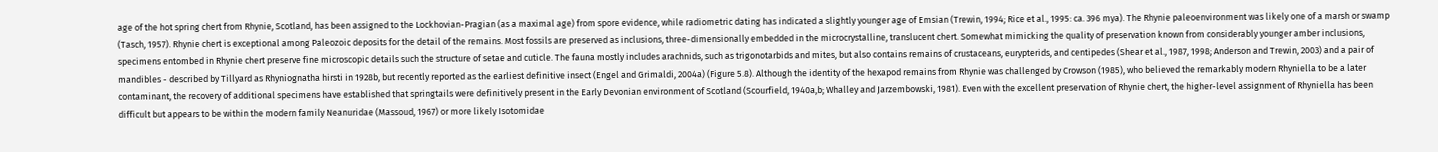age of the hot spring chert from Rhynie, Scotland, has been assigned to the Lockhovian-Pragian (as a maximal age) from spore evidence, while radiometric dating has indicated a slightly younger age of Emsian (Trewin, 1994; Rice et al., 1995: ca. 396 mya). The Rhynie paleoenvironment was likely one of a marsh or swamp (Tasch, 1957). Rhynie chert is exceptional among Paleozoic deposits for the detail of the remains. Most fossils are preserved as inclusions, three-dimensionally embedded in the microcrystalline, translucent chert. Somewhat mimicking the quality of preservation known from considerably younger amber inclusions, specimens entombed in Rhynie chert preserve fine microscopic details such the structure of setae and cuticle. The fauna mostly includes arachnids, such as trigonotarbids and mites, but also contains remains of crustaceans, eurypterids, and centipedes (Shear et al., 1987, 1998; Anderson and Trewin, 2003) and a pair of mandibles - described by Tillyard as Rhyniognatha hirsti in 1928b, but recently reported as the earliest definitive insect (Engel and Grimaldi, 2004a) (Figure 5.8). Although the identity of the hexapod remains from Rhynie was challenged by Crowson (1985), who believed the remarkably modern Rhyniella to be a later contaminant, the recovery of additional specimens have established that springtails were definitively present in the Early Devonian environment of Scotland (Scourfield, 1940a,b; Whalley and Jarzembowski, 1981). Even with the excellent preservation of Rhynie chert, the higher-level assignment of Rhyniella has been difficult but appears to be within the modern family Neanuridae (Massoud, 1967) or more likely Isotomidae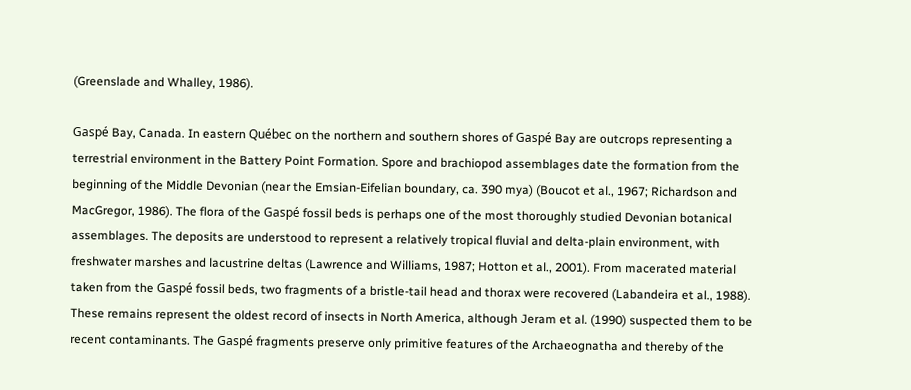(Greenslade and Whalley, 1986).

Gaspé Bay, Canada. In eastern Québec on the northern and southern shores of Gaspé Bay are outcrops representing a terrestrial environment in the Battery Point Formation. Spore and brachiopod assemblages date the formation from the beginning of the Middle Devonian (near the Emsian-Eifelian boundary, ca. 390 mya) (Boucot et al., 1967; Richardson and MacGregor, 1986). The flora of the Gaspé fossil beds is perhaps one of the most thoroughly studied Devonian botanical assemblages. The deposits are understood to represent a relatively tropical fluvial and delta-plain environment, with freshwater marshes and lacustrine deltas (Lawrence and Williams, 1987; Hotton et al., 2001). From macerated material taken from the Gaspé fossil beds, two fragments of a bristle-tail head and thorax were recovered (Labandeira et al., 1988). These remains represent the oldest record of insects in North America, although Jeram et al. (1990) suspected them to be recent contaminants. The Gaspé fragments preserve only primitive features of the Archaeognatha and thereby of the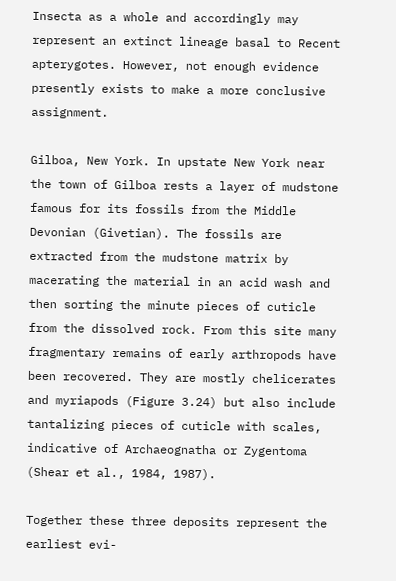Insecta as a whole and accordingly may represent an extinct lineage basal to Recent apterygotes. However, not enough evidence presently exists to make a more conclusive assignment.

Gilboa, New York. In upstate New York near the town of Gilboa rests a layer of mudstone famous for its fossils from the Middle Devonian (Givetian). The fossils are extracted from the mudstone matrix by macerating the material in an acid wash and then sorting the minute pieces of cuticle from the dissolved rock. From this site many fragmentary remains of early arthropods have been recovered. They are mostly chelicerates and myriapods (Figure 3.24) but also include tantalizing pieces of cuticle with scales, indicative of Archaeognatha or Zygentoma (Shear et al., 1984, 1987).

Together these three deposits represent the earliest evi-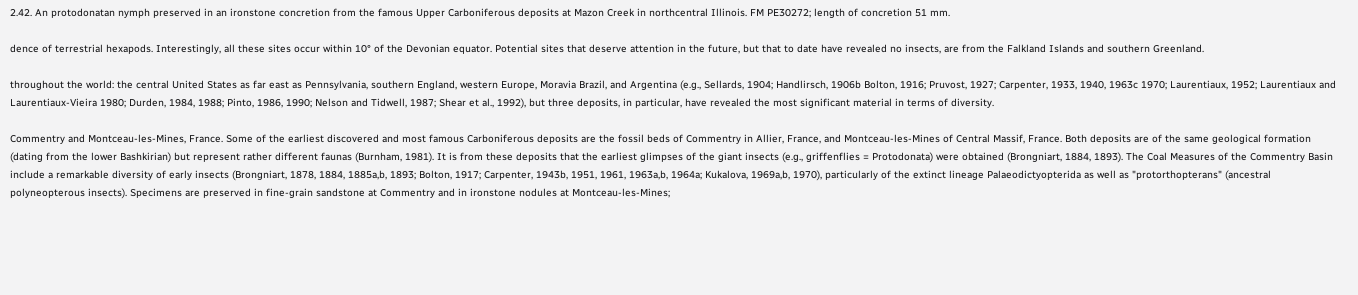2.42. An protodonatan nymph preserved in an ironstone concretion from the famous Upper Carboniferous deposits at Mazon Creek in northcentral Illinois. FM PE30272; length of concretion 51 mm.

dence of terrestrial hexapods. Interestingly, all these sites occur within 10° of the Devonian equator. Potential sites that deserve attention in the future, but that to date have revealed no insects, are from the Falkland Islands and southern Greenland.

throughout the world: the central United States as far east as Pennsylvania, southern England, western Europe, Moravia Brazil, and Argentina (e.g., Sellards, 1904; Handlirsch, 1906b Bolton, 1916; Pruvost, 1927; Carpenter, 1933, 1940, 1963c 1970; Laurentiaux, 1952; Laurentiaux and Laurentiaux-Vieira 1980; Durden, 1984, 1988; Pinto, 1986, 1990; Nelson and Tidwell, 1987; Shear et al., 1992), but three deposits, in particular, have revealed the most significant material in terms of diversity.

Commentry and Montceau-les-Mines, France. Some of the earliest discovered and most famous Carboniferous deposits are the fossil beds of Commentry in Allier, France, and Montceau-les-Mines of Central Massif, France. Both deposits are of the same geological formation (dating from the lower Bashkirian) but represent rather different faunas (Burnham, 1981). It is from these deposits that the earliest glimpses of the giant insects (e.g., griffenflies = Protodonata) were obtained (Brongniart, 1884, 1893). The Coal Measures of the Commentry Basin include a remarkable diversity of early insects (Brongniart, 1878, 1884, 1885a,b, 1893; Bolton, 1917; Carpenter, 1943b, 1951, 1961, 1963a,b, 1964a; Kukalova, 1969a,b, 1970), particularly of the extinct lineage Palaeodictyopterida as well as "protorthopterans" (ancestral polyneopterous insects). Specimens are preserved in fine-grain sandstone at Commentry and in ironstone nodules at Montceau-les-Mines;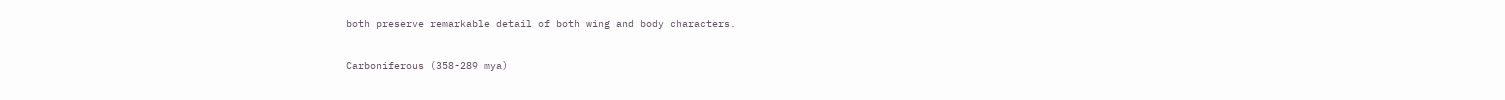both preserve remarkable detail of both wing and body characters.

Carboniferous (358-289 mya)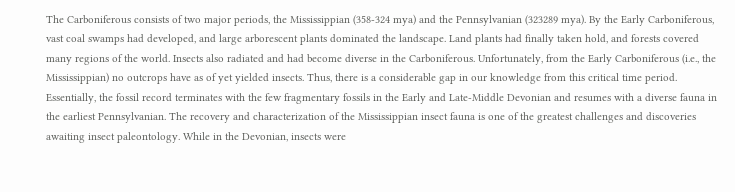The Carboniferous consists of two major periods, the Mississippian (358-324 mya) and the Pennsylvanian (323289 mya). By the Early Carboniferous, vast coal swamps had developed, and large arborescent plants dominated the landscape. Land plants had finally taken hold, and forests covered many regions of the world. Insects also radiated and had become diverse in the Carboniferous. Unfortunately, from the Early Carboniferous (i.e., the Mississippian) no outcrops have as of yet yielded insects. Thus, there is a considerable gap in our knowledge from this critical time period. Essentially, the fossil record terminates with the few fragmentary fossils in the Early and Late-Middle Devonian and resumes with a diverse fauna in the earliest Pennsylvanian. The recovery and characterization of the Mississippian insect fauna is one of the greatest challenges and discoveries awaiting insect paleontology. While in the Devonian, insects were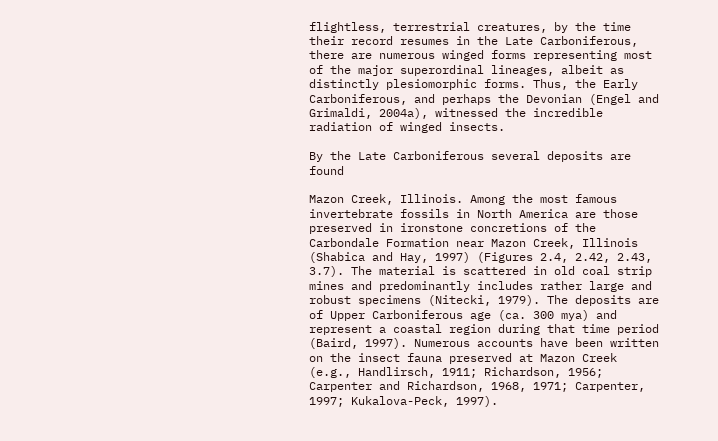flightless, terrestrial creatures, by the time their record resumes in the Late Carboniferous, there are numerous winged forms representing most of the major superordinal lineages, albeit as distinctly plesiomorphic forms. Thus, the Early Carboniferous, and perhaps the Devonian (Engel and Grimaldi, 2004a), witnessed the incredible radiation of winged insects.

By the Late Carboniferous several deposits are found

Mazon Creek, Illinois. Among the most famous invertebrate fossils in North America are those preserved in ironstone concretions of the Carbondale Formation near Mazon Creek, Illinois (Shabica and Hay, 1997) (Figures 2.4, 2.42, 2.43, 3.7). The material is scattered in old coal strip mines and predominantly includes rather large and robust specimens (Nitecki, 1979). The deposits are of Upper Carboniferous age (ca. 300 mya) and represent a coastal region during that time period (Baird, 1997). Numerous accounts have been written on the insect fauna preserved at Mazon Creek (e.g., Handlirsch, 1911; Richardson, 1956; Carpenter and Richardson, 1968, 1971; Carpenter, 1997; Kukalova-Peck, 1997).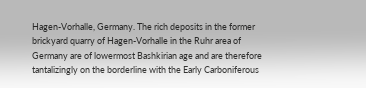Hagen-Vorhalle, Germany. The rich deposits in the former brickyard quarry of Hagen-Vorhalle in the Ruhr area of Germany are of lowermost Bashkirian age and are therefore tantalizingly on the borderline with the Early Carboniferous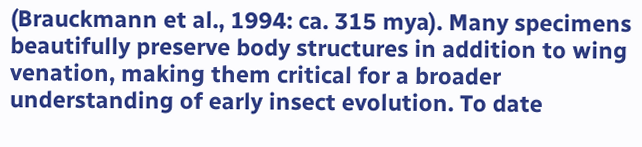(Brauckmann et al., 1994: ca. 315 mya). Many specimens beautifully preserve body structures in addition to wing venation, making them critical for a broader understanding of early insect evolution. To date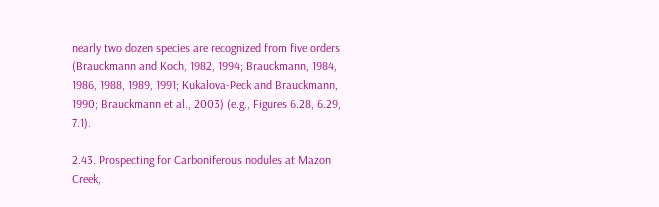nearly two dozen species are recognized from five orders (Brauckmann and Koch, 1982, 1994; Brauckmann, 1984, 1986, 1988, 1989, 1991; Kukalova-Peck and Brauckmann, 1990; Brauckmann et al., 2003) (e.g., Figures 6.28, 6.29, 7.1).

2.43. Prospecting for Carboniferous nodules at Mazon Creek,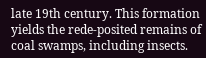late 19th century. This formation yields the rede-posited remains of coal swamps, including insects.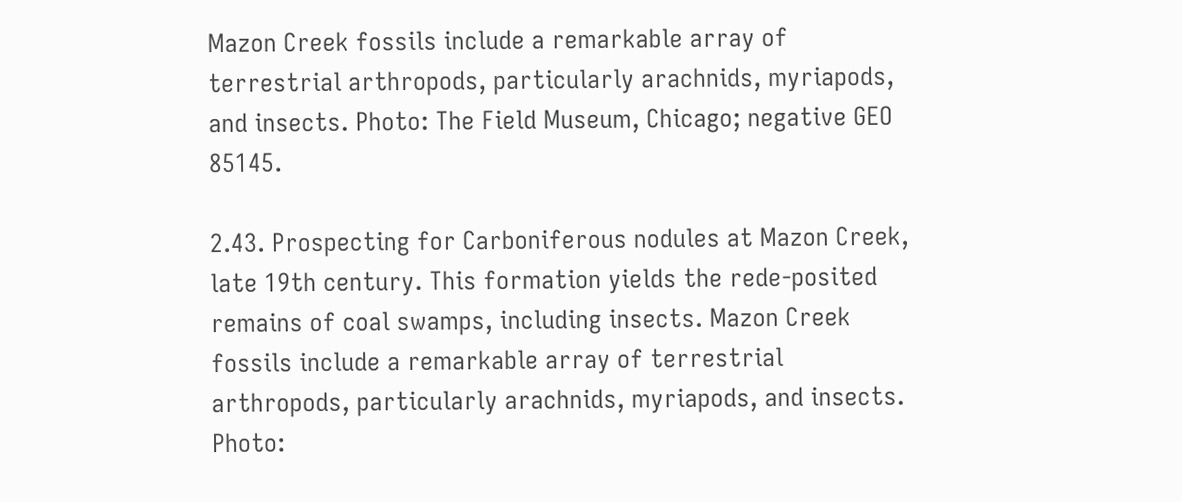Mazon Creek fossils include a remarkable array of terrestrial arthropods, particularly arachnids, myriapods, and insects. Photo: The Field Museum, Chicago; negative GEO 85145.

2.43. Prospecting for Carboniferous nodules at Mazon Creek, late 19th century. This formation yields the rede-posited remains of coal swamps, including insects. Mazon Creek fossils include a remarkable array of terrestrial arthropods, particularly arachnids, myriapods, and insects. Photo: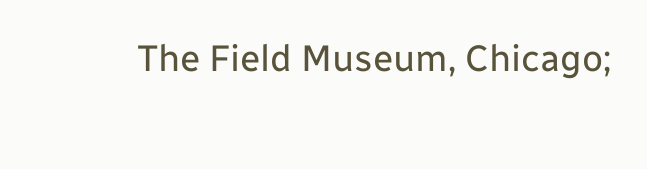The Field Museum, Chicago;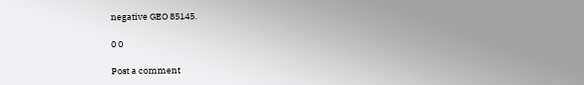negative GEO 85145.

0 0

Post a comment